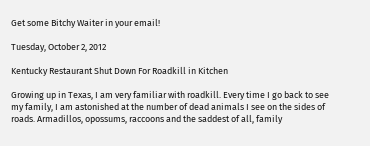Get some Bitchy Waiter in your email!

Tuesday, October 2, 2012

Kentucky Restaurant Shut Down For Roadkill in Kitchen

Growing up in Texas, I am very familiar with roadkill. Every time I go back to see my family, I am astonished at the number of dead animals I see on the sides of roads. Armadillos, opossums, raccoons and the saddest of all, family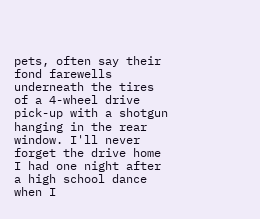pets, often say their fond farewells underneath the tires of a 4-wheel drive pick-up with a shotgun hanging in the rear window. I'll never forget the drive home I had one night after a high school dance when I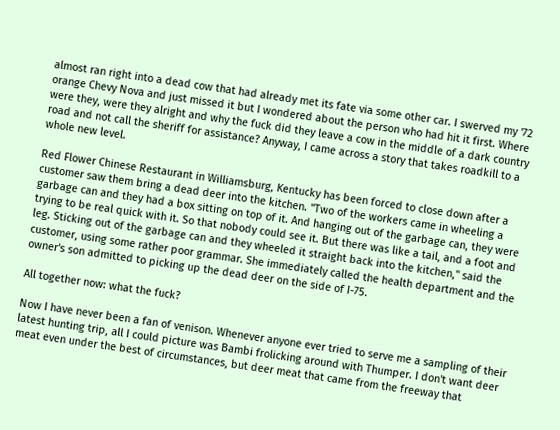almost ran right into a dead cow that had already met its fate via some other car. I swerved my '72 orange Chevy Nova and just missed it but I wondered about the person who had hit it first. Where were they, were they alright and why the fuck did they leave a cow in the middle of a dark country road and not call the sheriff for assistance? Anyway, I came across a story that takes roadkill to a whole new level.

Red Flower Chinese Restaurant in Williamsburg, Kentucky has been forced to close down after a customer saw them bring a dead deer into the kitchen. "Two of the workers came in wheeling a garbage can and they had a box sitting on top of it. And hanging out of the garbage can, they were trying to be real quick with it. So that nobody could see it. But there was like a tail, and a foot and leg. Sticking out of the garbage can and they wheeled it straight back into the kitchen," said the customer, using some rather poor grammar. She immediately called the health department and the owner's son admitted to picking up the dead deer on the side of I-75.

All together now: what the fuck?

Now I have never been a fan of venison. Whenever anyone ever tried to serve me a sampling of their latest hunting trip, all I could picture was Bambi frolicking around with Thumper. I don't want deer meat even under the best of circumstances, but deer meat that came from the freeway that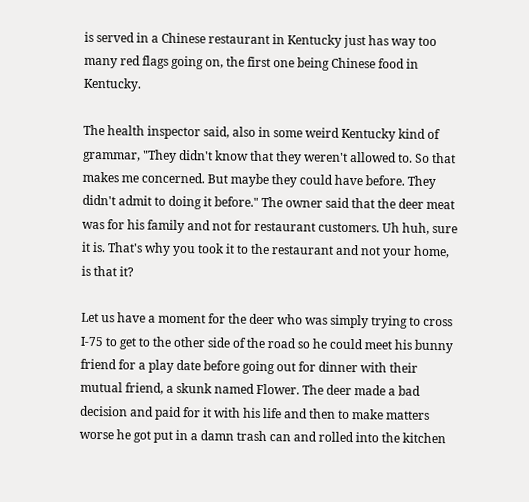is served in a Chinese restaurant in Kentucky just has way too many red flags going on, the first one being Chinese food in Kentucky.

The health inspector said, also in some weird Kentucky kind of grammar, "They didn't know that they weren't allowed to. So that makes me concerned. But maybe they could have before. They didn't admit to doing it before." The owner said that the deer meat was for his family and not for restaurant customers. Uh huh, sure it is. That's why you took it to the restaurant and not your home, is that it?

Let us have a moment for the deer who was simply trying to cross I-75 to get to the other side of the road so he could meet his bunny friend for a play date before going out for dinner with their mutual friend, a skunk named Flower. The deer made a bad decision and paid for it with his life and then to make matters worse he got put in a damn trash can and rolled into the kitchen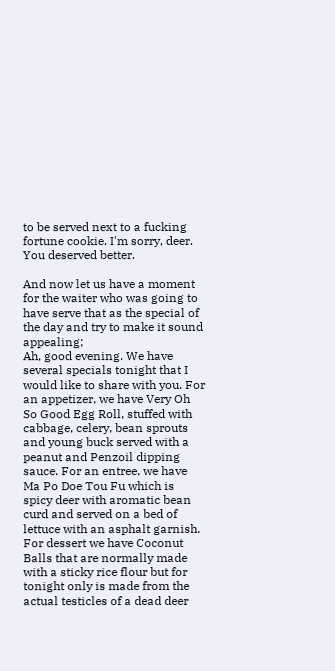to be served next to a fucking fortune cookie. I'm sorry, deer. You deserved better.

And now let us have a moment for the waiter who was going to have serve that as the special of the day and try to make it sound appealing;
Ah, good evening. We have several specials tonight that I would like to share with you. For an appetizer, we have Very Oh So Good Egg Roll, stuffed with cabbage, celery, bean sprouts and young buck served with a peanut and Penzoil dipping sauce. For an entree, we have Ma Po Doe Tou Fu which is spicy deer with aromatic bean curd and served on a bed of lettuce with an asphalt garnish. For dessert we have Coconut Balls that are normally made with a sticky rice flour but for tonight only is made from the actual testicles of a dead deer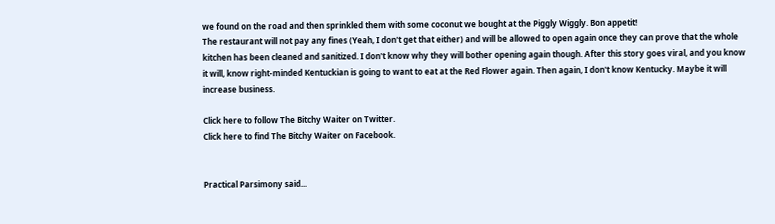we found on the road and then sprinkled them with some coconut we bought at the Piggly Wiggly. Bon appetit!
The restaurant will not pay any fines (Yeah, I don't get that either) and will be allowed to open again once they can prove that the whole kitchen has been cleaned and sanitized. I don't know why they will bother opening again though. After this story goes viral, and you know it will, know right-minded Kentuckian is going to want to eat at the Red Flower again. Then again, I don't know Kentucky. Maybe it will increase business.

Click here to follow The Bitchy Waiter on Twitter.
Click here to find The Bitchy Waiter on Facebook.


Practical Parsimony said...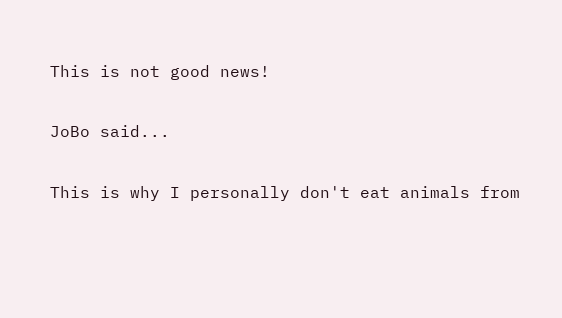This is not good news!

JoBo said...

This is why I personally don't eat animals from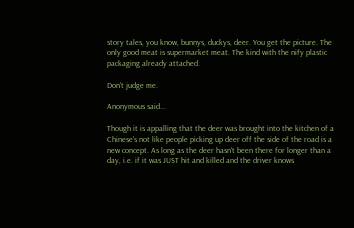story tales, you know, bunnys, duckys, deer. You get the picture. The only good meat is supermarket meat. The kind with the nify plastic packaging already attached.

Don't judge me.

Anonymous said...

Though it is appalling that the deer was brought into the kitchen of a Chinese's not like people picking up deer off the side of the road is a new concept. As long as the deer hasn't been there for longer than a day, i.e. if it was JUST hit and killed and the driver knows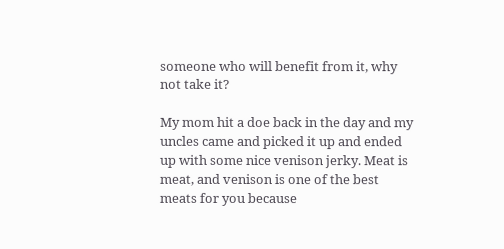someone who will benefit from it, why not take it?

My mom hit a doe back in the day and my uncles came and picked it up and ended up with some nice venison jerky. Meat is meat, and venison is one of the best meats for you because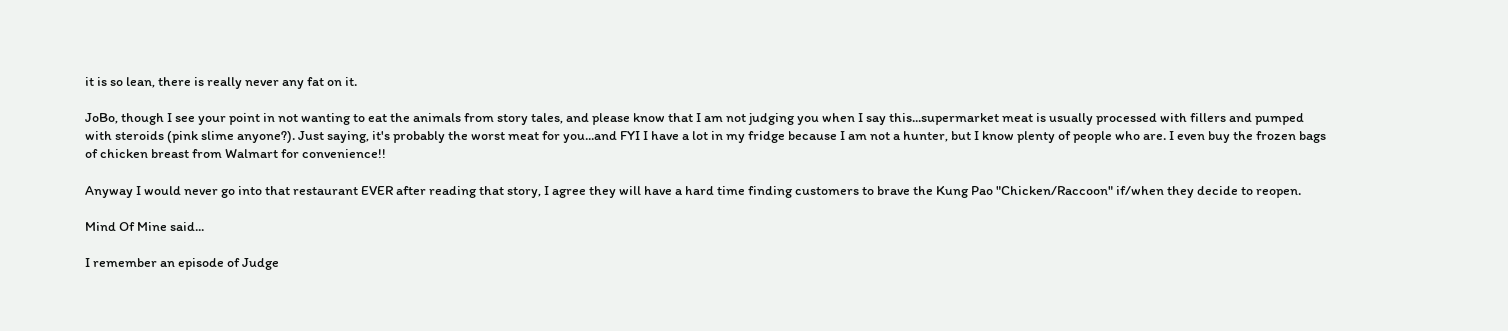it is so lean, there is really never any fat on it.

JoBo, though I see your point in not wanting to eat the animals from story tales, and please know that I am not judging you when I say this...supermarket meat is usually processed with fillers and pumped with steroids (pink slime anyone?). Just saying, it's probably the worst meat for you...and FYI I have a lot in my fridge because I am not a hunter, but I know plenty of people who are. I even buy the frozen bags of chicken breast from Walmart for convenience!!

Anyway I would never go into that restaurant EVER after reading that story, I agree they will have a hard time finding customers to brave the Kung Pao "Chicken/Raccoon" if/when they decide to reopen.

Mind Of Mine said...

I remember an episode of Judge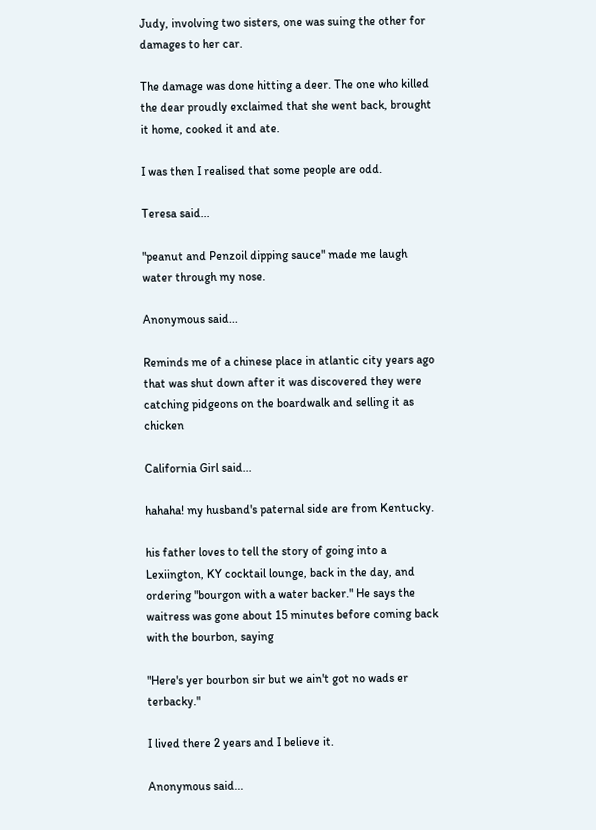Judy, involving two sisters, one was suing the other for damages to her car.

The damage was done hitting a deer. The one who killed the dear proudly exclaimed that she went back, brought it home, cooked it and ate.

I was then I realised that some people are odd.

Teresa said...

"peanut and Penzoil dipping sauce" made me laugh water through my nose.

Anonymous said...

Reminds me of a chinese place in atlantic city years ago that was shut down after it was discovered they were catching pidgeons on the boardwalk and selling it as chicken

California Girl said...

hahaha! my husband's paternal side are from Kentucky.

his father loves to tell the story of going into a Lexiington, KY cocktail lounge, back in the day, and ordering "bourgon with a water backer." He says the waitress was gone about 15 minutes before coming back with the bourbon, saying

"Here's yer bourbon sir but we ain't got no wads er terbacky."

I lived there 2 years and I believe it.

Anonymous said...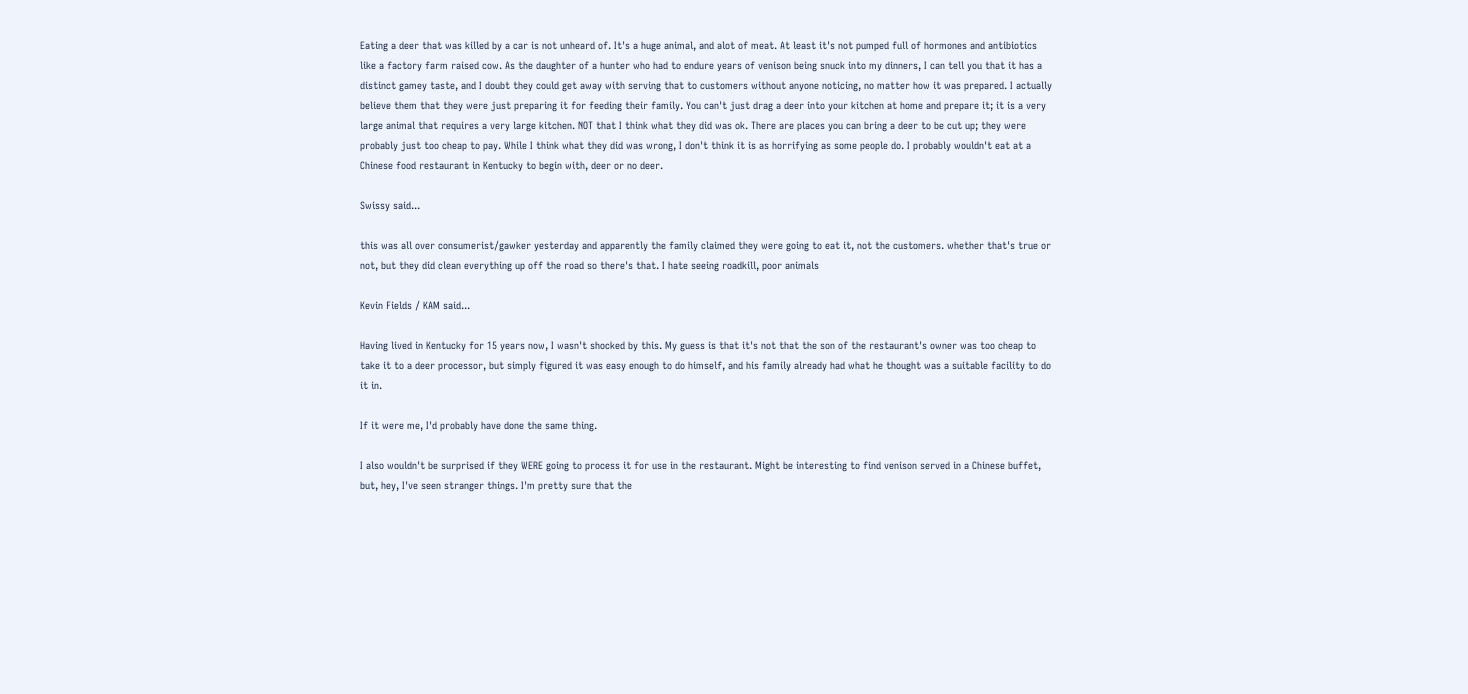Eating a deer that was killed by a car is not unheard of. It's a huge animal, and alot of meat. At least it's not pumped full of hormones and antibiotics like a factory farm raised cow. As the daughter of a hunter who had to endure years of venison being snuck into my dinners, I can tell you that it has a distinct gamey taste, and I doubt they could get away with serving that to customers without anyone noticing, no matter how it was prepared. I actually believe them that they were just preparing it for feeding their family. You can't just drag a deer into your kitchen at home and prepare it; it is a very large animal that requires a very large kitchen. NOT that I think what they did was ok. There are places you can bring a deer to be cut up; they were probably just too cheap to pay. While I think what they did was wrong, I don't think it is as horrifying as some people do. I probably wouldn't eat at a Chinese food restaurant in Kentucky to begin with, deer or no deer.

Swissy said...

this was all over consumerist/gawker yesterday and apparently the family claimed they were going to eat it, not the customers. whether that's true or not, but they did clean everything up off the road so there's that. I hate seeing roadkill, poor animals

Kevin Fields / KAM said...

Having lived in Kentucky for 15 years now, I wasn't shocked by this. My guess is that it's not that the son of the restaurant's owner was too cheap to take it to a deer processor, but simply figured it was easy enough to do himself, and his family already had what he thought was a suitable facility to do it in.

If it were me, I'd probably have done the same thing.

I also wouldn't be surprised if they WERE going to process it for use in the restaurant. Might be interesting to find venison served in a Chinese buffet, but, hey, I've seen stranger things. I'm pretty sure that the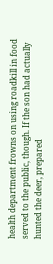health department frowns on using roadkill in food served to the public, though. If the son had actually hunted the deer, prepared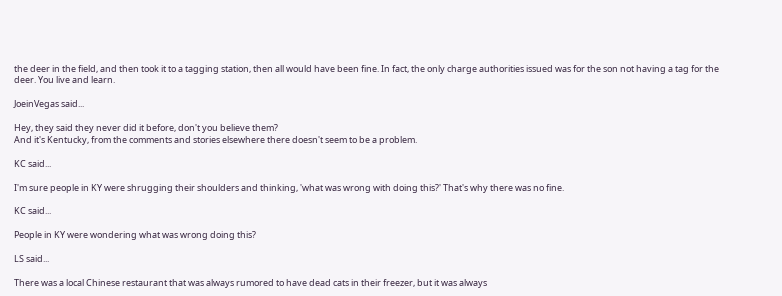the deer in the field, and then took it to a tagging station, then all would have been fine. In fact, the only charge authorities issued was for the son not having a tag for the deer. You live and learn.

JoeinVegas said...

Hey, they said they never did it before, don't you believe them?
And it's Kentucky, from the comments and stories elsewhere there doesn't seem to be a problem.

KC said...

I'm sure people in KY were shrugging their shoulders and thinking, 'what was wrong with doing this?' That's why there was no fine.

KC said...

People in KY were wondering what was wrong doing this?

LS said...

There was a local Chinese restaurant that was always rumored to have dead cats in their freezer, but it was always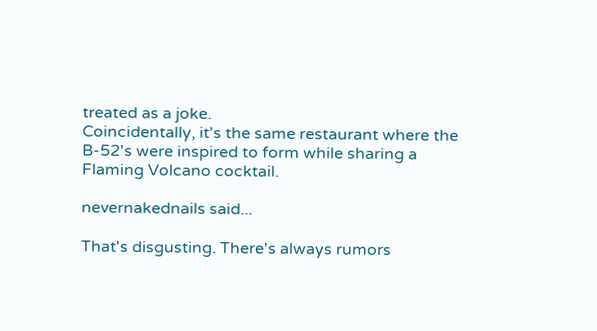treated as a joke.
Coincidentally, it's the same restaurant where the B-52's were inspired to form while sharing a Flaming Volcano cocktail.

nevernakednails said...

That's disgusting. There's always rumors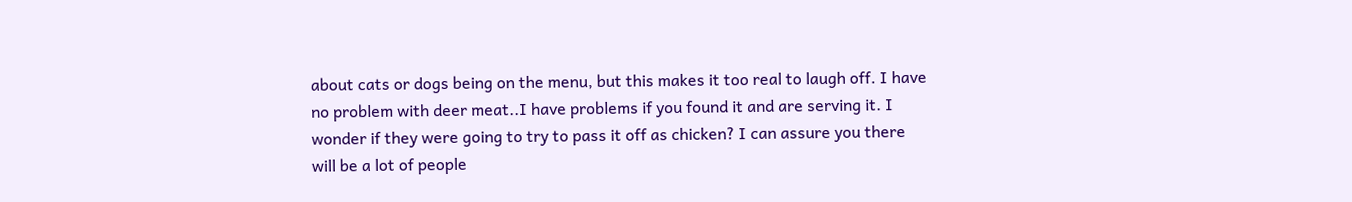about cats or dogs being on the menu, but this makes it too real to laugh off. I have no problem with deer meat..I have problems if you found it and are serving it. I wonder if they were going to try to pass it off as chicken? I can assure you there will be a lot of people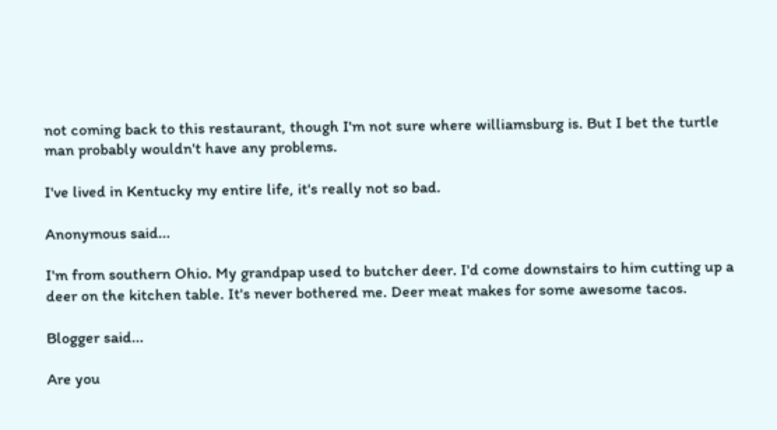not coming back to this restaurant, though I'm not sure where williamsburg is. But I bet the turtle man probably wouldn't have any problems.

I've lived in Kentucky my entire life, it's really not so bad.

Anonymous said...

I'm from southern Ohio. My grandpap used to butcher deer. I'd come downstairs to him cutting up a deer on the kitchen table. It's never bothered me. Deer meat makes for some awesome tacos.

Blogger said...

Are you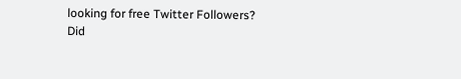looking for free Twitter Followers?
Did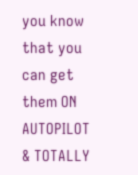you know that you can get them ON AUTOPILOT & TOTALLY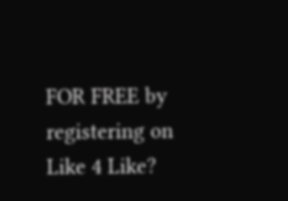FOR FREE by registering on Like 4 Like?